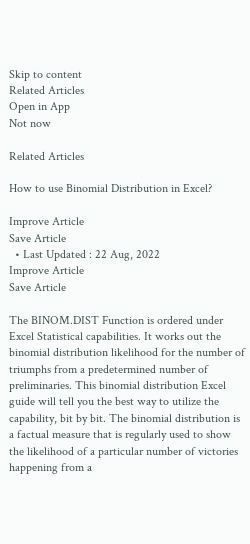Skip to content
Related Articles
Open in App
Not now

Related Articles

How to use Binomial Distribution in Excel?

Improve Article
Save Article
  • Last Updated : 22 Aug, 2022
Improve Article
Save Article

The BINOM.DIST Function is ordered under Excel Statistical capabilities. It works out the binomial distribution likelihood for the number of triumphs from a predetermined number of preliminaries. This binomial distribution Excel guide will tell you the best way to utilize the capability, bit by bit. The binomial distribution is a factual measure that is regularly used to show the likelihood of a particular number of victories happening from a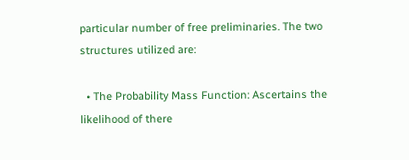particular number of free preliminaries. The two structures utilized are:

  • The Probability Mass Function: Ascertains the likelihood of there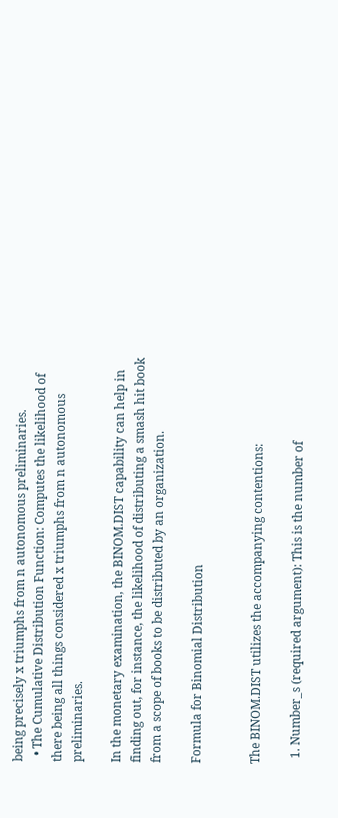being precisely x triumphs from n autonomous preliminaries.
  • The Cumulative Distribution Function: Computes the likelihood of there being all things considered x triumphs from n autonomous preliminaries.

In the monetary examination, the BINOM.DIST capability can help in finding out, for instance, the likelihood of distributing a smash hit book from a scope of books to be distributed by an organization.

Formula for Binomial Distribution


The BINOM.DIST utilizes the accompanying contentions:

  1. Number_s (required argument): This is the number of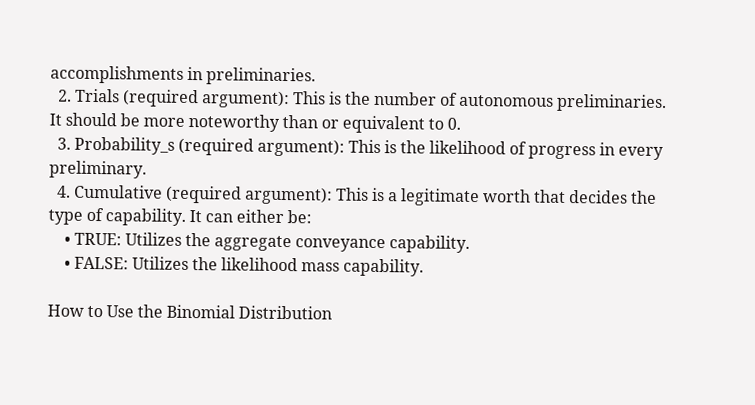accomplishments in preliminaries.
  2. Trials (required argument): This is the number of autonomous preliminaries. It should be more noteworthy than or equivalent to 0.
  3. Probability_s (required argument): This is the likelihood of progress in every preliminary.
  4. Cumulative (required argument): This is a legitimate worth that decides the type of capability. It can either be:
    • TRUE: Utilizes the aggregate conveyance capability.
    • FALSE: Utilizes the likelihood mass capability.

How to Use the Binomial Distribution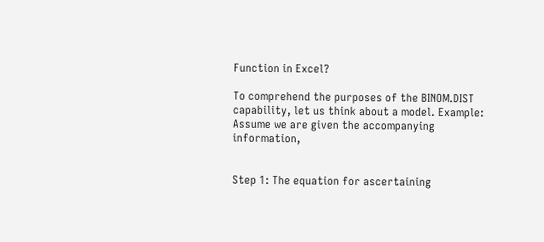Function in Excel?

To comprehend the purposes of the BINOM.DIST capability, let us think about a model. Example: Assume we are given the accompanying information,


Step 1: The equation for ascertaining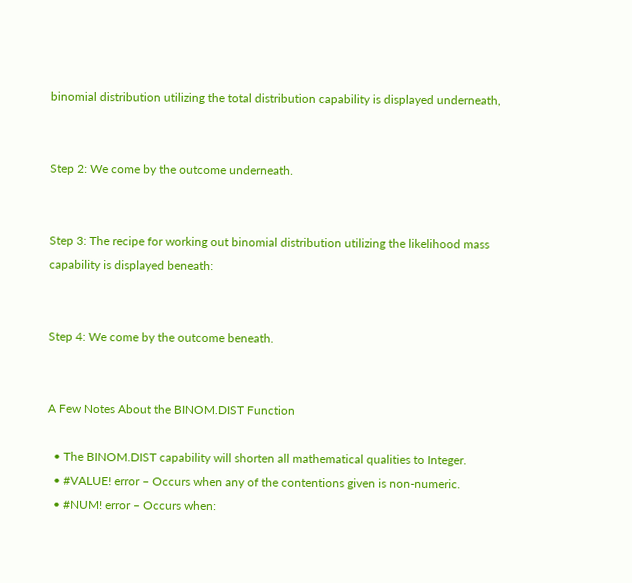binomial distribution utilizing the total distribution capability is displayed underneath,


Step 2: We come by the outcome underneath.


Step 3: The recipe for working out binomial distribution utilizing the likelihood mass capability is displayed beneath:


Step 4: We come by the outcome beneath.


A Few Notes About the BINOM.DIST Function

  • The BINOM.DIST capability will shorten all mathematical qualities to Integer.
  • #VALUE! error – Occurs when any of the contentions given is non-numeric.
  • #NUM! error – Occurs when: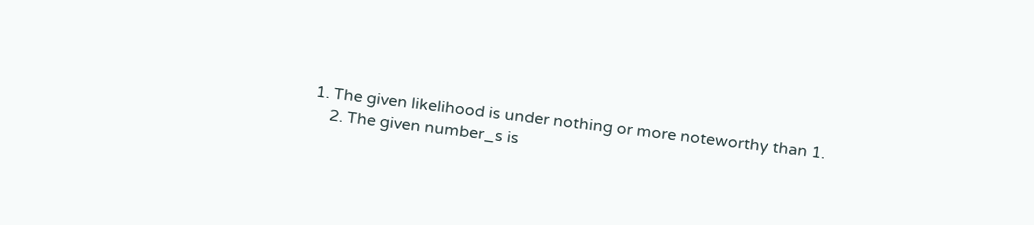1. The given likelihood is under nothing or more noteworthy than 1.
    2. The given number_s is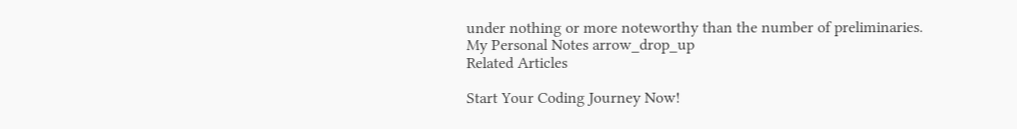under nothing or more noteworthy than the number of preliminaries.
My Personal Notes arrow_drop_up
Related Articles

Start Your Coding Journey Now!